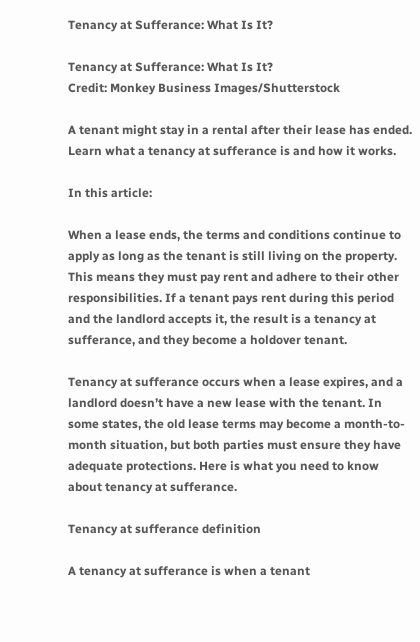Tenancy at Sufferance: What Is It?

Tenancy at Sufferance: What Is It?
Credit: Monkey Business Images/Shutterstock

A tenant might stay in a rental after their lease has ended. Learn what a tenancy at sufferance is and how it works.

In this article:

When a lease ends, the terms and conditions continue to apply as long as the tenant is still living on the property. This means they must pay rent and adhere to their other responsibilities. If a tenant pays rent during this period and the landlord accepts it, the result is a tenancy at sufferance, and they become a holdover tenant.

Tenancy at sufferance occurs when a lease expires, and a landlord doesn’t have a new lease with the tenant. In some states, the old lease terms may become a month-to-month situation, but both parties must ensure they have adequate protections. Here is what you need to know about tenancy at sufferance.

Tenancy at sufferance definition

A tenancy at sufferance is when a tenant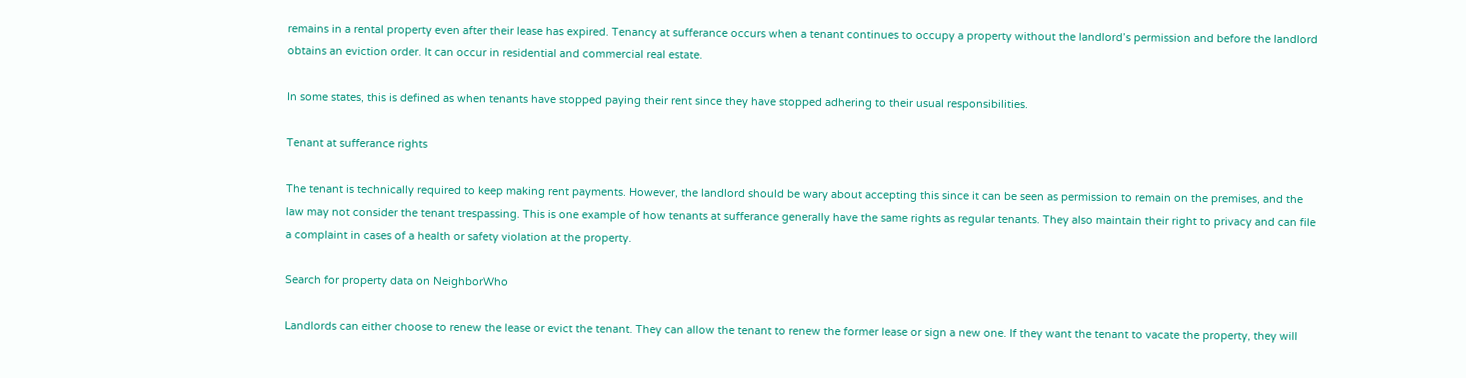remains in a rental property even after their lease has expired. Tenancy at sufferance occurs when a tenant continues to occupy a property without the landlord’s permission and before the landlord obtains an eviction order. It can occur in residential and commercial real estate.

In some states, this is defined as when tenants have stopped paying their rent since they have stopped adhering to their usual responsibilities.

Tenant at sufferance rights

The tenant is technically required to keep making rent payments. However, the landlord should be wary about accepting this since it can be seen as permission to remain on the premises, and the law may not consider the tenant trespassing. This is one example of how tenants at sufferance generally have the same rights as regular tenants. They also maintain their right to privacy and can file a complaint in cases of a health or safety violation at the property.

Search for property data on NeighborWho

Landlords can either choose to renew the lease or evict the tenant. They can allow the tenant to renew the former lease or sign a new one. If they want the tenant to vacate the property, they will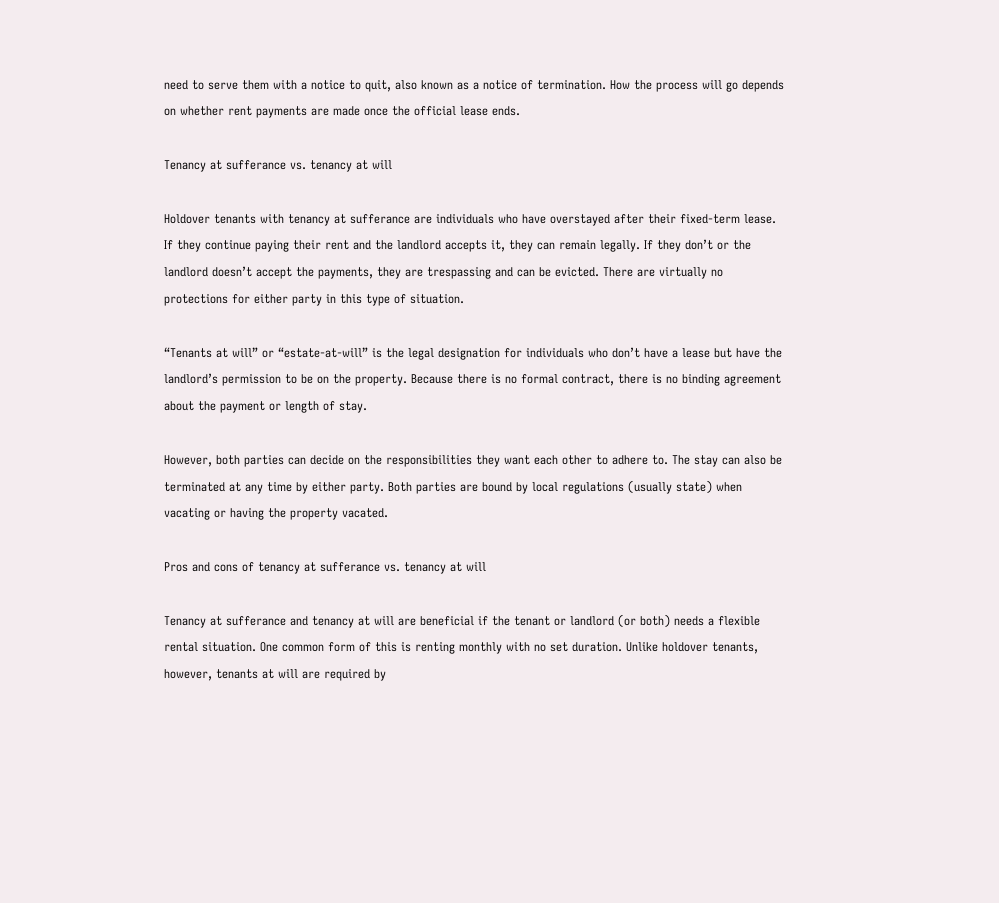need to serve them with a notice to quit, also known as a notice of termination. How the process will go depends on whether rent payments are made once the official lease ends.

Tenancy at sufferance vs. tenancy at will

Holdover tenants with tenancy at sufferance are individuals who have overstayed after their fixed-term lease. If they continue paying their rent and the landlord accepts it, they can remain legally. If they don’t or the landlord doesn’t accept the payments, they are trespassing and can be evicted. There are virtually no protections for either party in this type of situation.

“Tenants at will” or “estate-at-will” is the legal designation for individuals who don’t have a lease but have the landlord’s permission to be on the property. Because there is no formal contract, there is no binding agreement about the payment or length of stay.

However, both parties can decide on the responsibilities they want each other to adhere to. The stay can also be terminated at any time by either party. Both parties are bound by local regulations (usually state) when vacating or having the property vacated.

Pros and cons of tenancy at sufferance vs. tenancy at will

Tenancy at sufferance and tenancy at will are beneficial if the tenant or landlord (or both) needs a flexible rental situation. One common form of this is renting monthly with no set duration. Unlike holdover tenants, however, tenants at will are required by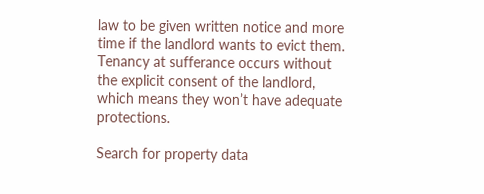law to be given written notice and more time if the landlord wants to evict them. Tenancy at sufferance occurs without the explicit consent of the landlord, which means they won’t have adequate protections.

Search for property data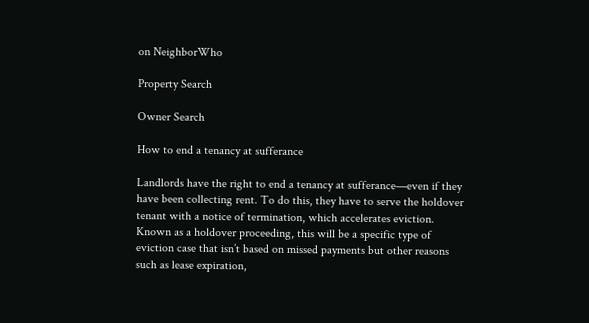on NeighborWho

Property Search

Owner Search

How to end a tenancy at sufferance

Landlords have the right to end a tenancy at sufferance—even if they have been collecting rent. To do this, they have to serve the holdover tenant with a notice of termination, which accelerates eviction. Known as a holdover proceeding, this will be a specific type of eviction case that isn’t based on missed payments but other reasons such as lease expiration,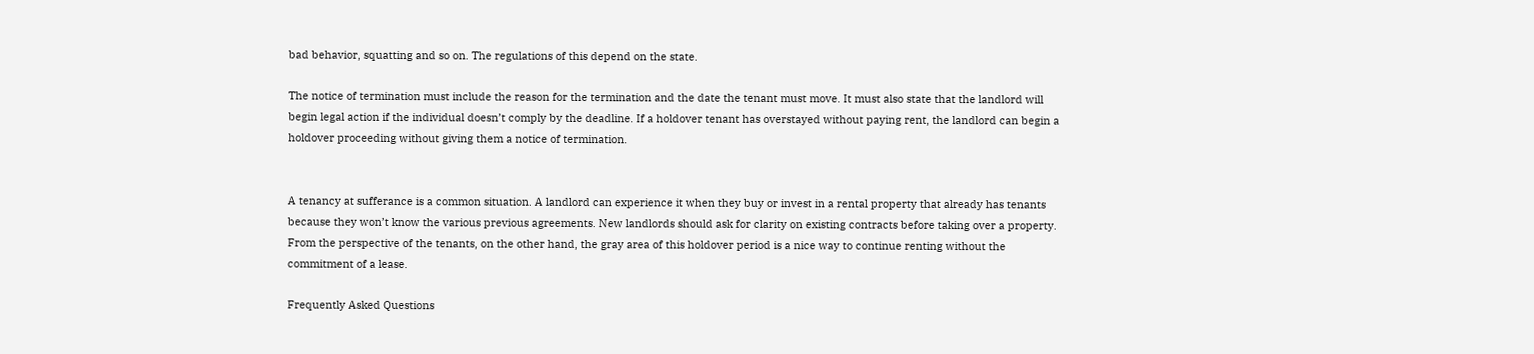bad behavior, squatting and so on. The regulations of this depend on the state.

The notice of termination must include the reason for the termination and the date the tenant must move. It must also state that the landlord will begin legal action if the individual doesn’t comply by the deadline. If a holdover tenant has overstayed without paying rent, the landlord can begin a holdover proceeding without giving them a notice of termination.


A tenancy at sufferance is a common situation. A landlord can experience it when they buy or invest in a rental property that already has tenants because they won’t know the various previous agreements. New landlords should ask for clarity on existing contracts before taking over a property. From the perspective of the tenants, on the other hand, the gray area of this holdover period is a nice way to continue renting without the commitment of a lease.

Frequently Asked Questions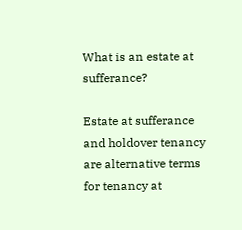What is an estate at sufferance?

Estate at sufferance and holdover tenancy are alternative terms for tenancy at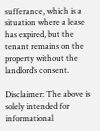sufferance, which is a situation where a lease has expired, but the tenant remains on the property without the landlord’s consent.

Disclaimer: The above is solely intended for informational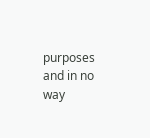purposes and in no way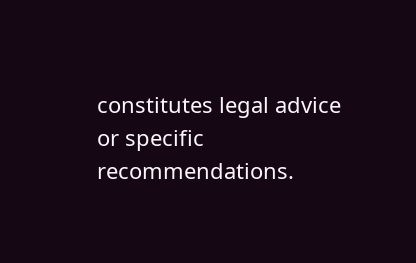constitutes legal advice or specific recommendations.